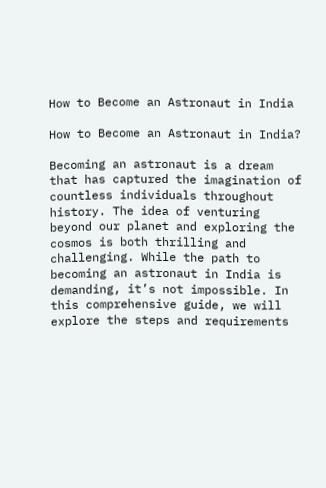How to Become an Astronaut in India

How to Become an Astronaut in India?

Becoming an astronaut is a dream that has captured the imagination of countless individuals throughout history. The idea of venturing beyond our planet and exploring the cosmos is both thrilling and challenging. While the path to becoming an astronaut in India is demanding, it’s not impossible. In this comprehensive guide, we will explore the steps and requirements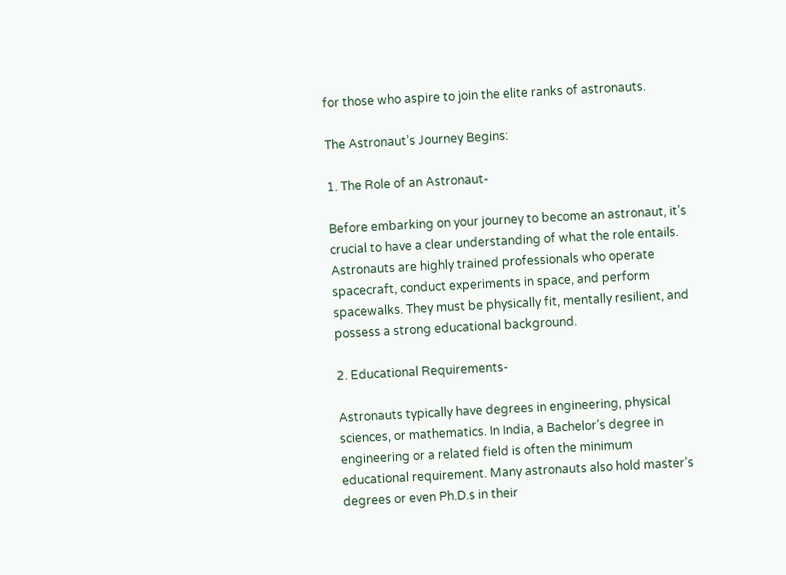for those who aspire to join the elite ranks of astronauts.

The Astronaut’s Journey Begins:

1. The Role of an Astronaut-

Before embarking on your journey to become an astronaut, it’s crucial to have a clear understanding of what the role entails. Astronauts are highly trained professionals who operate spacecraft, conduct experiments in space, and perform spacewalks. They must be physically fit, mentally resilient, and possess a strong educational background.

2. Educational Requirements-

Astronauts typically have degrees in engineering, physical sciences, or mathematics. In India, a Bachelor’s degree in engineering or a related field is often the minimum educational requirement. Many astronauts also hold master’s degrees or even Ph.D.s in their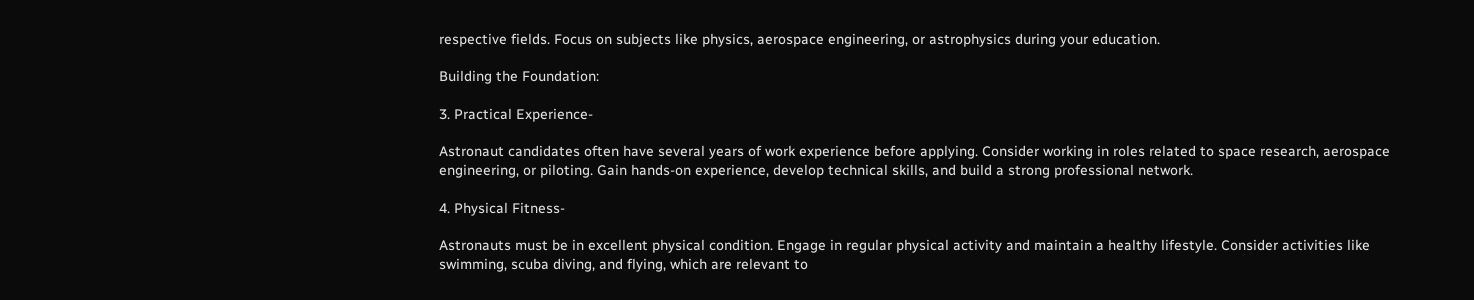respective fields. Focus on subjects like physics, aerospace engineering, or astrophysics during your education.

Building the Foundation:

3. Practical Experience-

Astronaut candidates often have several years of work experience before applying. Consider working in roles related to space research, aerospace engineering, or piloting. Gain hands-on experience, develop technical skills, and build a strong professional network.

4. Physical Fitness-

Astronauts must be in excellent physical condition. Engage in regular physical activity and maintain a healthy lifestyle. Consider activities like swimming, scuba diving, and flying, which are relevant to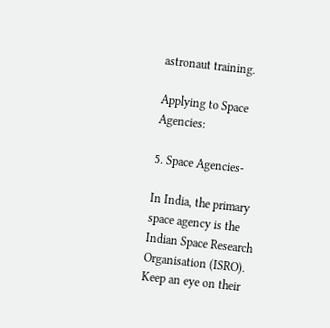astronaut training.

Applying to Space Agencies:

5. Space Agencies-

In India, the primary space agency is the Indian Space Research Organisation (ISRO). Keep an eye on their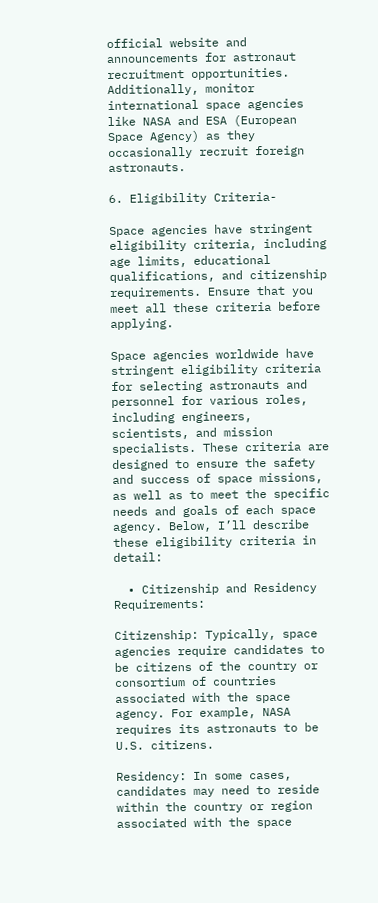official website and announcements for astronaut recruitment opportunities. Additionally, monitor international space agencies like NASA and ESA (European Space Agency) as they occasionally recruit foreign astronauts.

6. Eligibility Criteria-

Space agencies have stringent eligibility criteria, including age limits, educational qualifications, and citizenship requirements. Ensure that you meet all these criteria before applying.

Space agencies worldwide have stringent eligibility criteria for selecting astronauts and personnel for various roles, including engineers, scientists, and mission specialists. These criteria are designed to ensure the safety and success of space missions, as well as to meet the specific needs and goals of each space agency. Below, I’ll describe these eligibility criteria in detail:

  • Citizenship and Residency Requirements:

Citizenship: Typically, space agencies require candidates to be citizens of the country or consortium of countries associated with the space agency. For example, NASA requires its astronauts to be U.S. citizens.

Residency: In some cases, candidates may need to reside within the country or region associated with the space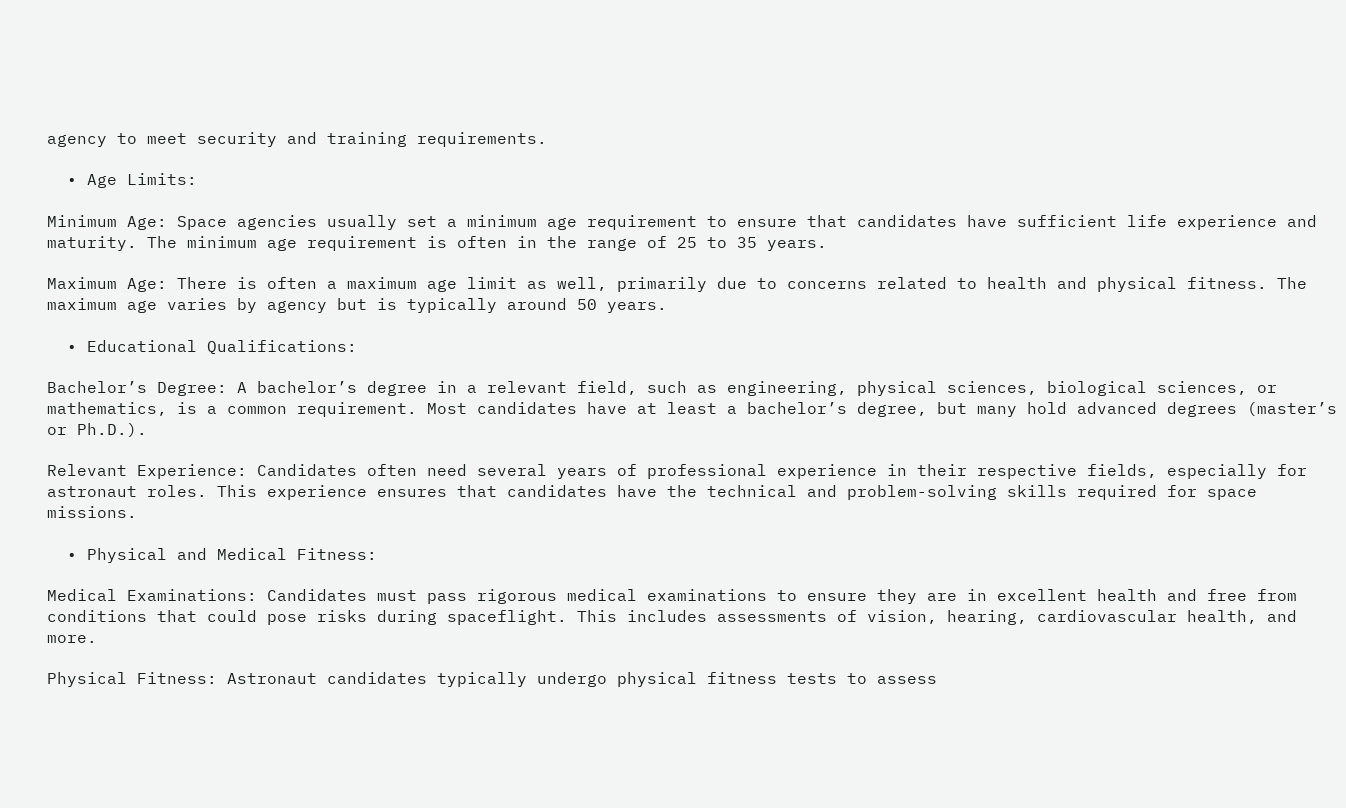agency to meet security and training requirements.

  • Age Limits:

Minimum Age: Space agencies usually set a minimum age requirement to ensure that candidates have sufficient life experience and maturity. The minimum age requirement is often in the range of 25 to 35 years.

Maximum Age: There is often a maximum age limit as well, primarily due to concerns related to health and physical fitness. The maximum age varies by agency but is typically around 50 years.

  • Educational Qualifications:

Bachelor’s Degree: A bachelor’s degree in a relevant field, such as engineering, physical sciences, biological sciences, or mathematics, is a common requirement. Most candidates have at least a bachelor’s degree, but many hold advanced degrees (master’s or Ph.D.).

Relevant Experience: Candidates often need several years of professional experience in their respective fields, especially for astronaut roles. This experience ensures that candidates have the technical and problem-solving skills required for space missions.

  • Physical and Medical Fitness:

Medical Examinations: Candidates must pass rigorous medical examinations to ensure they are in excellent health and free from conditions that could pose risks during spaceflight. This includes assessments of vision, hearing, cardiovascular health, and more.

Physical Fitness: Astronaut candidates typically undergo physical fitness tests to assess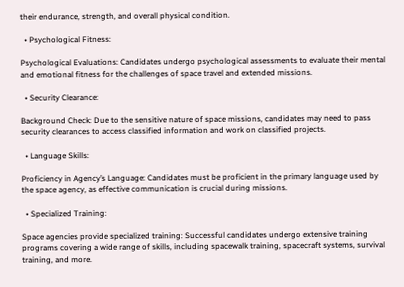their endurance, strength, and overall physical condition.

  • Psychological Fitness:

Psychological Evaluations: Candidates undergo psychological assessments to evaluate their mental and emotional fitness for the challenges of space travel and extended missions.

  • Security Clearance:

Background Check: Due to the sensitive nature of space missions, candidates may need to pass security clearances to access classified information and work on classified projects.

  • Language Skills:

Proficiency in Agency’s Language: Candidates must be proficient in the primary language used by the space agency, as effective communication is crucial during missions.

  • Specialized Training:

Space agencies provide specialized training: Successful candidates undergo extensive training programs covering a wide range of skills, including spacewalk training, spacecraft systems, survival training, and more.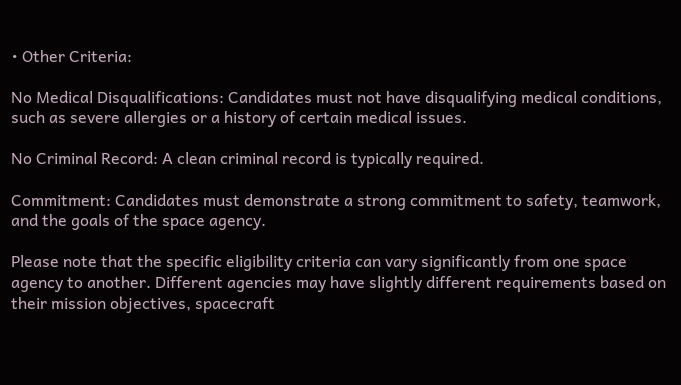• Other Criteria:

No Medical Disqualifications: Candidates must not have disqualifying medical conditions, such as severe allergies or a history of certain medical issues.

No Criminal Record: A clean criminal record is typically required.

Commitment: Candidates must demonstrate a strong commitment to safety, teamwork, and the goals of the space agency.

Please note that the specific eligibility criteria can vary significantly from one space agency to another. Different agencies may have slightly different requirements based on their mission objectives, spacecraft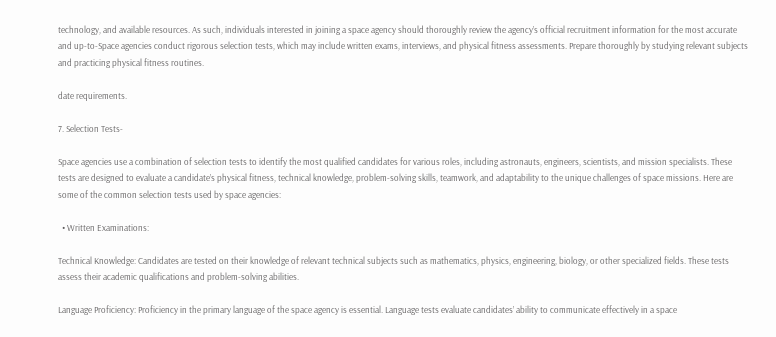technology, and available resources. As such, individuals interested in joining a space agency should thoroughly review the agency’s official recruitment information for the most accurate and up-to-Space agencies conduct rigorous selection tests, which may include written exams, interviews, and physical fitness assessments. Prepare thoroughly by studying relevant subjects and practicing physical fitness routines.

date requirements.

7. Selection Tests-

Space agencies use a combination of selection tests to identify the most qualified candidates for various roles, including astronauts, engineers, scientists, and mission specialists. These tests are designed to evaluate a candidate’s physical fitness, technical knowledge, problem-solving skills, teamwork, and adaptability to the unique challenges of space missions. Here are some of the common selection tests used by space agencies:

  • Written Examinations:

Technical Knowledge: Candidates are tested on their knowledge of relevant technical subjects such as mathematics, physics, engineering, biology, or other specialized fields. These tests assess their academic qualifications and problem-solving abilities.

Language Proficiency: Proficiency in the primary language of the space agency is essential. Language tests evaluate candidates’ ability to communicate effectively in a space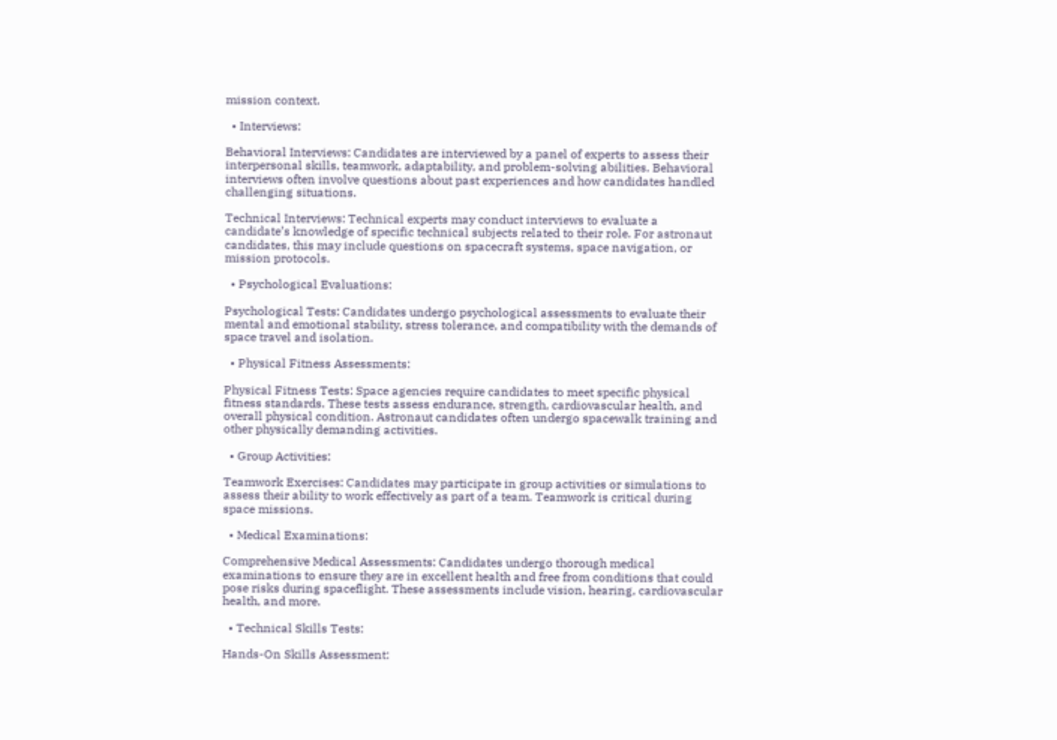mission context.

  • Interviews:

Behavioral Interviews: Candidates are interviewed by a panel of experts to assess their interpersonal skills, teamwork, adaptability, and problem-solving abilities. Behavioral interviews often involve questions about past experiences and how candidates handled challenging situations.

Technical Interviews: Technical experts may conduct interviews to evaluate a candidate’s knowledge of specific technical subjects related to their role. For astronaut candidates, this may include questions on spacecraft systems, space navigation, or mission protocols.

  • Psychological Evaluations:

Psychological Tests: Candidates undergo psychological assessments to evaluate their mental and emotional stability, stress tolerance, and compatibility with the demands of space travel and isolation.

  • Physical Fitness Assessments:

Physical Fitness Tests: Space agencies require candidates to meet specific physical fitness standards. These tests assess endurance, strength, cardiovascular health, and overall physical condition. Astronaut candidates often undergo spacewalk training and other physically demanding activities.

  • Group Activities:

Teamwork Exercises: Candidates may participate in group activities or simulations to assess their ability to work effectively as part of a team. Teamwork is critical during space missions.

  • Medical Examinations:

Comprehensive Medical Assessments: Candidates undergo thorough medical examinations to ensure they are in excellent health and free from conditions that could pose risks during spaceflight. These assessments include vision, hearing, cardiovascular health, and more.

  • Technical Skills Tests:

Hands-On Skills Assessment: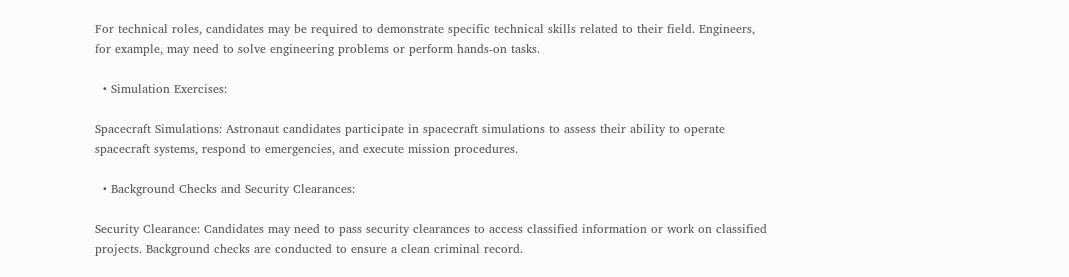For technical roles, candidates may be required to demonstrate specific technical skills related to their field. Engineers, for example, may need to solve engineering problems or perform hands-on tasks.

  • Simulation Exercises:

Spacecraft Simulations: Astronaut candidates participate in spacecraft simulations to assess their ability to operate spacecraft systems, respond to emergencies, and execute mission procedures.

  • Background Checks and Security Clearances:

Security Clearance: Candidates may need to pass security clearances to access classified information or work on classified projects. Background checks are conducted to ensure a clean criminal record.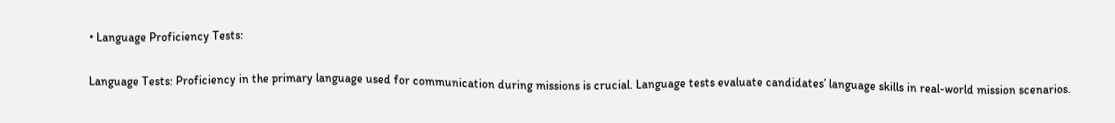• Language Proficiency Tests:

Language Tests: Proficiency in the primary language used for communication during missions is crucial. Language tests evaluate candidates’ language skills in real-world mission scenarios.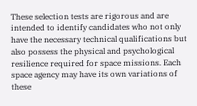These selection tests are rigorous and are intended to identify candidates who not only have the necessary technical qualifications but also possess the physical and psychological resilience required for space missions. Each space agency may have its own variations of these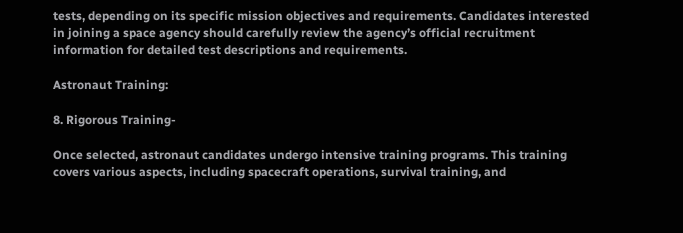tests, depending on its specific mission objectives and requirements. Candidates interested in joining a space agency should carefully review the agency’s official recruitment information for detailed test descriptions and requirements.

Astronaut Training:

8. Rigorous Training-

Once selected, astronaut candidates undergo intensive training programs. This training covers various aspects, including spacecraft operations, survival training, and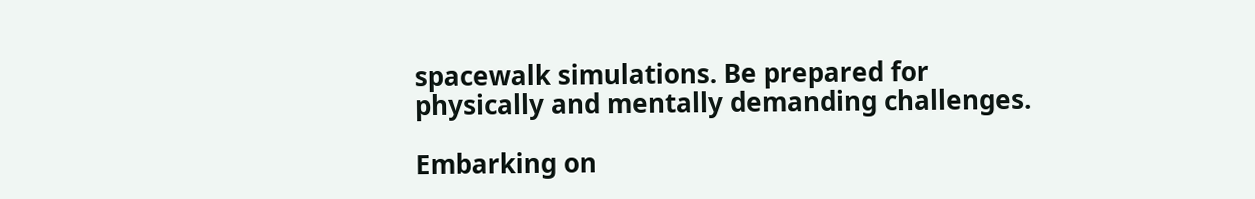spacewalk simulations. Be prepared for physically and mentally demanding challenges.

Embarking on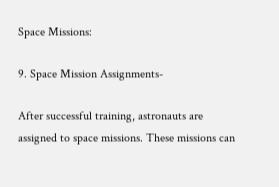Space Missions:

9. Space Mission Assignments-

After successful training, astronauts are assigned to space missions. These missions can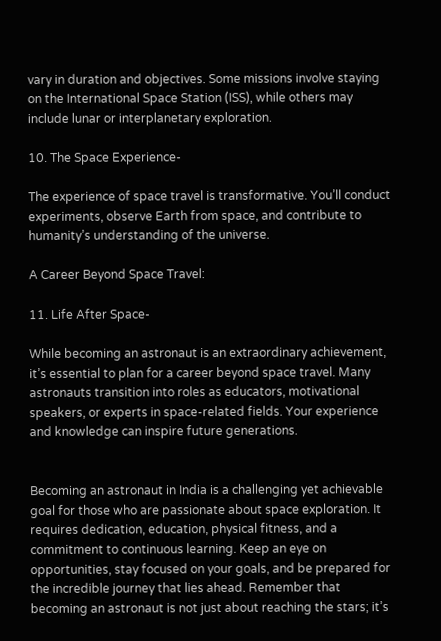vary in duration and objectives. Some missions involve staying on the International Space Station (ISS), while others may include lunar or interplanetary exploration.

10. The Space Experience-

The experience of space travel is transformative. You’ll conduct experiments, observe Earth from space, and contribute to humanity’s understanding of the universe.

A Career Beyond Space Travel:

11. Life After Space-

While becoming an astronaut is an extraordinary achievement, it’s essential to plan for a career beyond space travel. Many astronauts transition into roles as educators, motivational speakers, or experts in space-related fields. Your experience and knowledge can inspire future generations.


Becoming an astronaut in India is a challenging yet achievable goal for those who are passionate about space exploration. It requires dedication, education, physical fitness, and a commitment to continuous learning. Keep an eye on opportunities, stay focused on your goals, and be prepared for the incredible journey that lies ahead. Remember that becoming an astronaut is not just about reaching the stars; it’s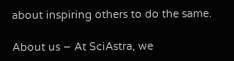about inspiring others to do the same.

About us – At SciAstra, we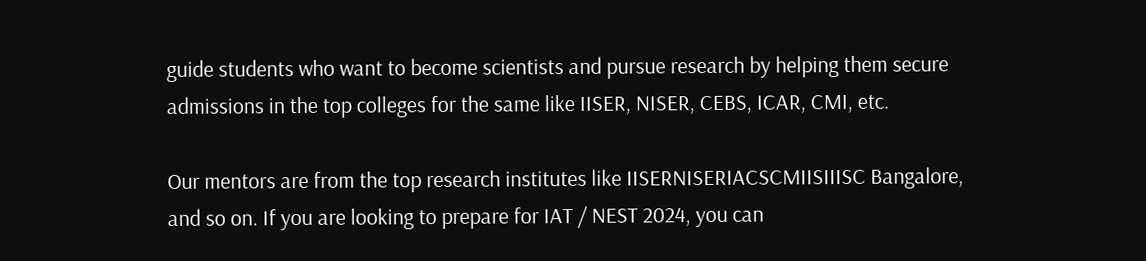guide students who want to become scientists and pursue research by helping them secure admissions in the top colleges for the same like IISER, NISER, CEBS, ICAR, CMI, etc.

Our mentors are from the top research institutes like IISERNISERIACSCMIISIIISC Bangalore, and so on. If you are looking to prepare for IAT / NEST 2024, you can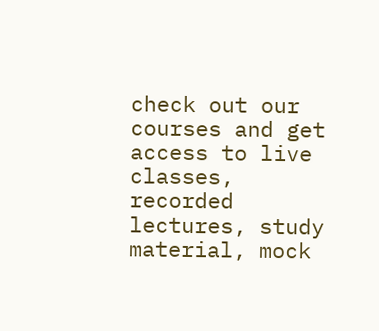check out our courses and get access to live classes, recorded lectures, study material, mock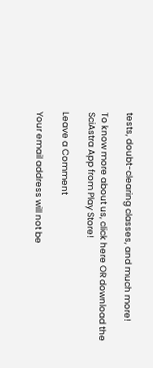tests, doubt-clearing classes, and much more!

To know more about us, click here OR download the SciAstra App from Play Store!

Leave a Comment

Your email address will not be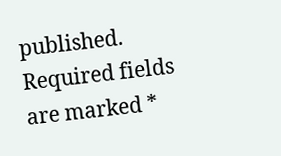published. Required fields are marked *